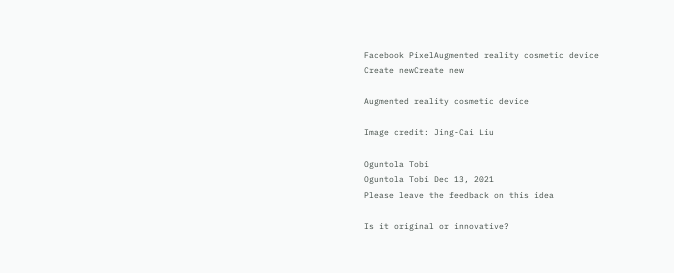Facebook PixelAugmented reality cosmetic device
Create newCreate new

Augmented reality cosmetic device

Image credit: Jing-Cai Liu

Oguntola Tobi
Oguntola Tobi Dec 13, 2021
Please leave the feedback on this idea

Is it original or innovative?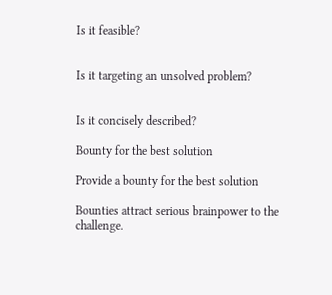Is it feasible?


Is it targeting an unsolved problem?


Is it concisely described?

Bounty for the best solution

Provide a bounty for the best solution

Bounties attract serious brainpower to the challenge.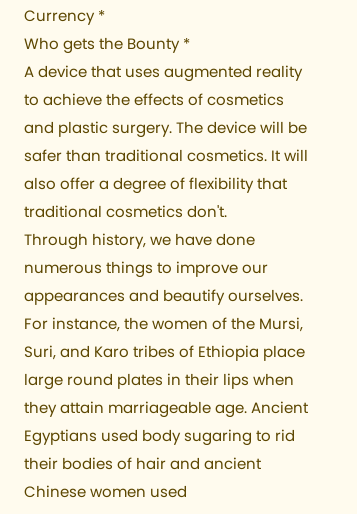Currency *
Who gets the Bounty *
A device that uses augmented reality to achieve the effects of cosmetics and plastic surgery. The device will be safer than traditional cosmetics. It will also offer a degree of flexibility that traditional cosmetics don't.
Through history, we have done numerous things to improve our appearances and beautify ourselves. For instance, the women of the Mursi, Suri, and Karo tribes of Ethiopia place large round plates in their lips when they attain marriageable age. Ancient Egyptians used body sugaring to rid their bodies of hair and ancient Chinese women used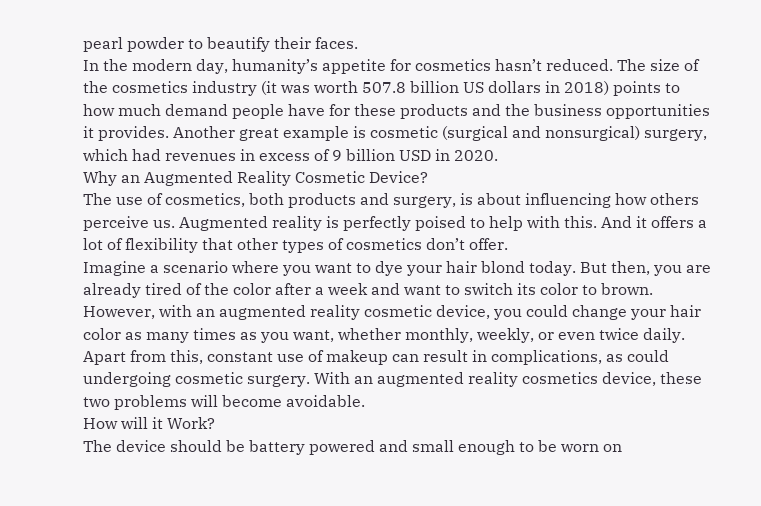pearl powder to beautify their faces.
In the modern day, humanity’s appetite for cosmetics hasn’t reduced. The size of the cosmetics industry (it was worth 507.8 billion US dollars in 2018) points to how much demand people have for these products and the business opportunities it provides. Another great example is cosmetic (surgical and nonsurgical) surgery, which had revenues in excess of 9 billion USD in 2020.
Why an Augmented Reality Cosmetic Device?
The use of cosmetics, both products and surgery, is about influencing how others perceive us. Augmented reality is perfectly poised to help with this. And it offers a lot of flexibility that other types of cosmetics don’t offer.
Imagine a scenario where you want to dye your hair blond today. But then, you are already tired of the color after a week and want to switch its color to brown. However, with an augmented reality cosmetic device, you could change your hair color as many times as you want, whether monthly, weekly, or even twice daily.
Apart from this, constant use of makeup can result in complications, as could undergoing cosmetic surgery. With an augmented reality cosmetics device, these two problems will become avoidable.
How will it Work?
The device should be battery powered and small enough to be worn on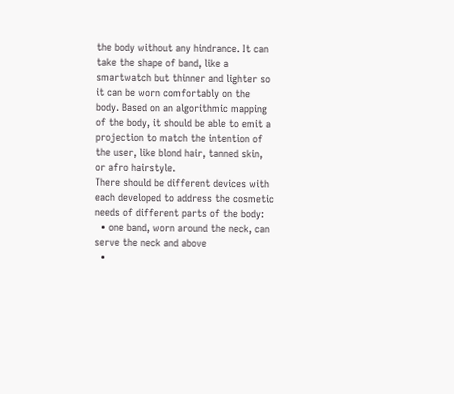the body without any hindrance. It can take the shape of band, like a smartwatch but thinner and lighter so it can be worn comfortably on the body. Based on an algorithmic mapping of the body, it should be able to emit a projection to match the intention of the user, like blond hair, tanned skin, or afro hairstyle.
There should be different devices with each developed to address the cosmetic needs of different parts of the body:
  • one band, worn around the neck, can serve the neck and above
  •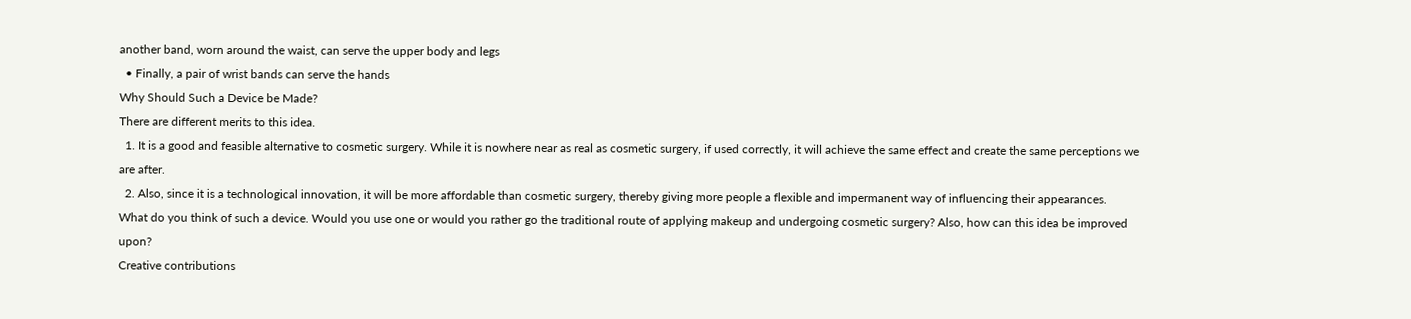another band, worn around the waist, can serve the upper body and legs
  • Finally, a pair of wrist bands can serve the hands
Why Should Such a Device be Made?
There are different merits to this idea.
  1. It is a good and feasible alternative to cosmetic surgery. While it is nowhere near as real as cosmetic surgery, if used correctly, it will achieve the same effect and create the same perceptions we are after.
  2. Also, since it is a technological innovation, it will be more affordable than cosmetic surgery, thereby giving more people a flexible and impermanent way of influencing their appearances.
What do you think of such a device. Would you use one or would you rather go the traditional route of applying makeup and undergoing cosmetic surgery? Also, how can this idea be improved upon?
Creative contributions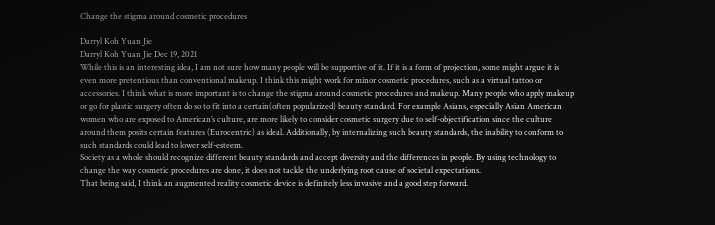Change the stigma around cosmetic procedures

Darryl Koh Yuan Jie
Darryl Koh Yuan Jie Dec 19, 2021
While this is an interesting idea, I am not sure how many people will be supportive of it. If it is a form of projection, some might argue it is even more pretentious than conventional makeup. I think this might work for minor cosmetic procedures, such as a virtual tattoo or accessories. I think what is more important is to change the stigma around cosmetic procedures and makeup. Many people who apply makeup or go for plastic surgery often do so to fit into a certain(often popularized) beauty standard. For example Asians, especially Asian American women who are exposed to American’s culture, are more likely to consider cosmetic surgery due to self-objectification since the culture around them posits certain features (Eurocentric) as ideal. Additionally, by internalizing such beauty standards, the inability to conform to such standards could lead to lower self-esteem.
Society as a whole should recognize different beauty standards and accept diversity and the differences in people. By using technology to change the way cosmetic procedures are done, it does not tackle the underlying root cause of societal expectations.
That being said, I think an augmented reality cosmetic device is definitely less invasive and a good step forward.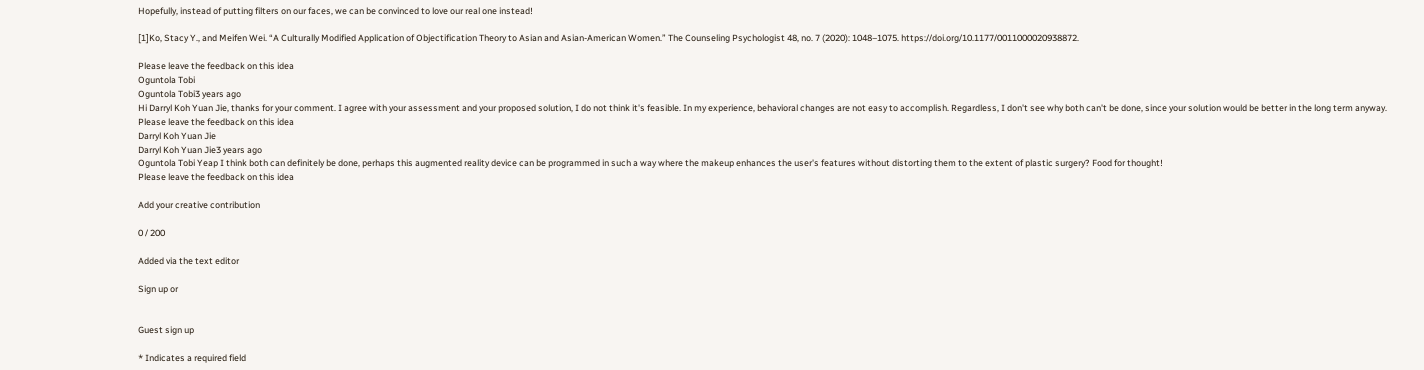Hopefully, instead of putting filters on our faces, we can be convinced to love our real one instead!

[1]Ko, Stacy Y., and Meifen Wei. “A Culturally Modified Application of Objectification Theory to Asian and Asian-American Women.” The Counseling Psychologist 48, no. 7 (2020): 1048–1075. https://doi.org/10.1177/0011000020938872.

Please leave the feedback on this idea
Oguntola Tobi
Oguntola Tobi3 years ago
Hi Darryl Koh Yuan Jie, thanks for your comment. I agree with your assessment and your proposed solution, I do not think it's feasible. In my experience, behavioral changes are not easy to accomplish. Regardless, I don't see why both can't be done, since your solution would be better in the long term anyway.
Please leave the feedback on this idea
Darryl Koh Yuan Jie
Darryl Koh Yuan Jie3 years ago
Oguntola Tobi Yeap I think both can definitely be done, perhaps this augmented reality device can be programmed in such a way where the makeup enhances the user's features without distorting them to the extent of plastic surgery? Food for thought!
Please leave the feedback on this idea

Add your creative contribution

0 / 200

Added via the text editor

Sign up or


Guest sign up

* Indicates a required field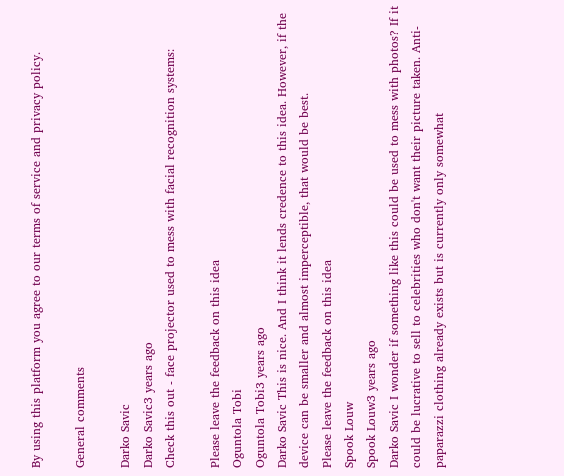By using this platform you agree to our terms of service and privacy policy.

General comments

Darko Savic
Darko Savic3 years ago
Check this out - face projector used to mess with facial recognition systems:

Please leave the feedback on this idea
Oguntola Tobi
Oguntola Tobi3 years ago
Darko Savic This is nice. And I think it lends credence to this idea. However, if the device can be smaller and almost imperceptible, that would be best.
Please leave the feedback on this idea
Spook Louw
Spook Louw3 years ago
Darko Savic I wonder if something like this could be used to mess with photos? If it could be lucrative to sell to celebrities who don't want their picture taken. Anti-paparazzi clothing already exists but is currently only somewhat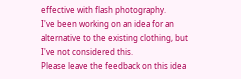effective with flash photography.
I've been working on an idea for an alternative to the existing clothing, but I've not considered this.
Please leave the feedback on this idea